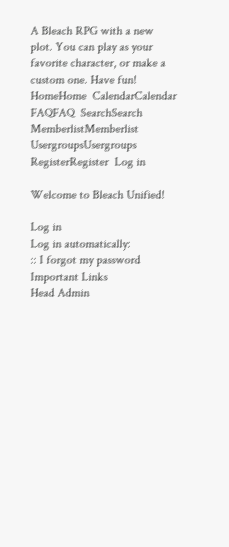A Bleach RPG with a new plot. You can play as your favorite character, or make a custom one. Have fun!
HomeHome  CalendarCalendar  FAQFAQ  SearchSearch  MemberlistMemberlist  UsergroupsUsergroups  RegisterRegister  Log in

Welcome to Bleach Unified!

Log in
Log in automatically:
:: I forgot my password
Important Links
Head Admin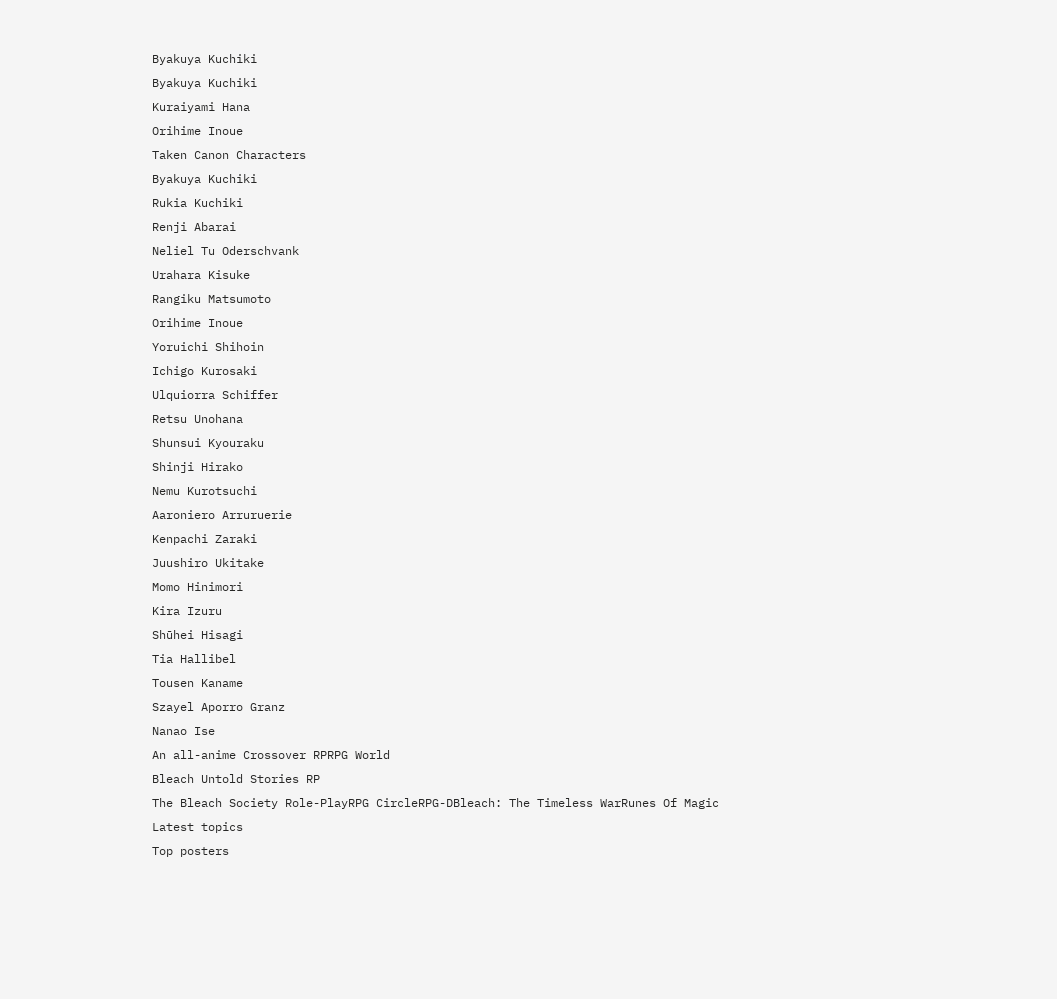Byakuya Kuchiki
Byakuya Kuchiki
Kuraiyami Hana
Orihime Inoue
Taken Canon Characters
Byakuya Kuchiki
Rukia Kuchiki
Renji Abarai
Neliel Tu Oderschvank
Urahara Kisuke
Rangiku Matsumoto
Orihime Inoue
Yoruichi Shihoin
Ichigo Kurosaki
Ulquiorra Schiffer
Retsu Unohana
Shunsui Kyouraku
Shinji Hirako
Nemu Kurotsuchi
Aaroniero Arruruerie
Kenpachi Zaraki
Juushiro Ukitake
Momo Hinimori
Kira Izuru
Shūhei Hisagi
Tia Hallibel
Tousen Kaname
Szayel Aporro Granz
Nanao Ise
An all-anime Crossover RPRPG World
Bleach Untold Stories RP
The Bleach Society Role-PlayRPG CircleRPG-DBleach: The Timeless WarRunes Of Magic
Latest topics
Top posters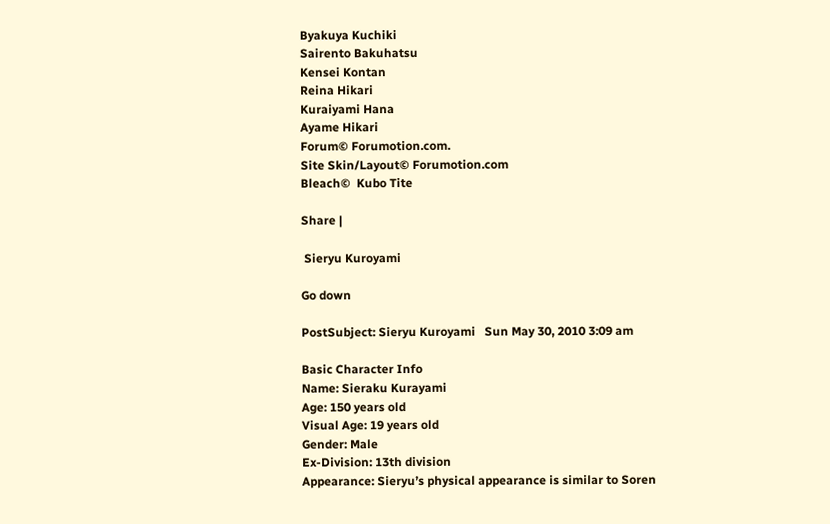Byakuya Kuchiki
Sairento Bakuhatsu
Kensei Kontan
Reina Hikari
Kuraiyami Hana
Ayame Hikari
Forum© Forumotion.com.
Site Skin/Layout© Forumotion.com
Bleach©  Kubo Tite

Share |

 Sieryu Kuroyami

Go down

PostSubject: Sieryu Kuroyami   Sun May 30, 2010 3:09 am

Basic Character Info
Name: Sieraku Kurayami
Age: 150 years old
Visual Age: 19 years old
Gender: Male
Ex-Division: 13th division
Appearance: Sieryu’s physical appearance is similar to Soren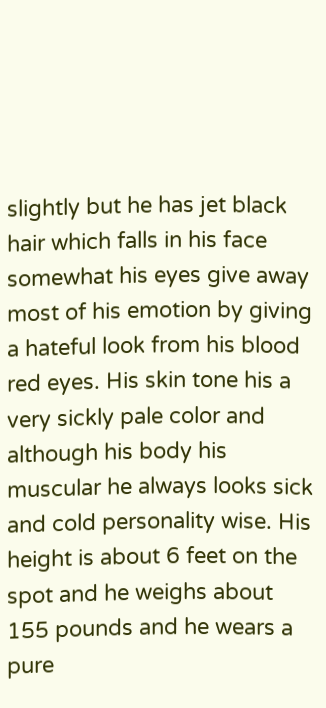slightly but he has jet black hair which falls in his face somewhat his eyes give away most of his emotion by giving a hateful look from his blood red eyes. His skin tone his a very sickly pale color and although his body his muscular he always looks sick and cold personality wise. His height is about 6 feet on the spot and he weighs about 155 pounds and he wears a pure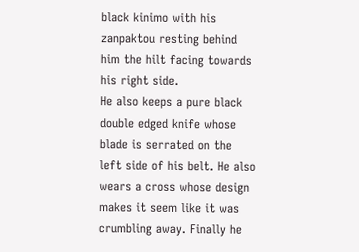black kinimo with his zanpaktou resting behind him the hilt facing towards his right side.
He also keeps a pure black double edged knife whose blade is serrated on the left side of his belt. He also wears a cross whose design makes it seem like it was crumbling away. Finally he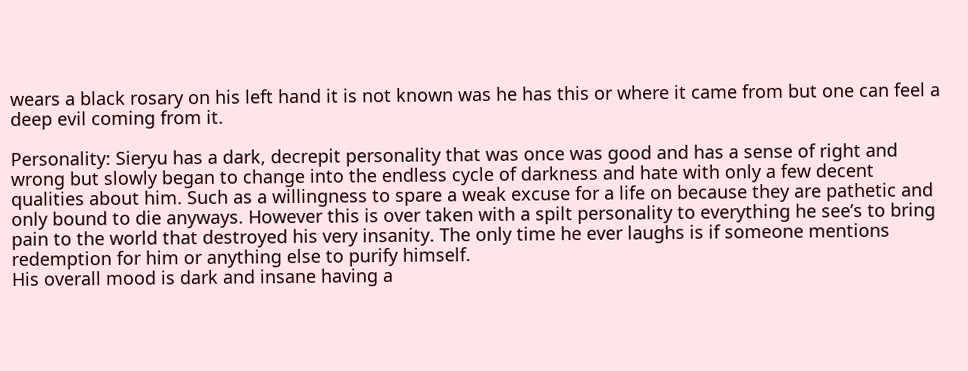wears a black rosary on his left hand it is not known was he has this or where it came from but one can feel a deep evil coming from it.

Personality: Sieryu has a dark, decrepit personality that was once was good and has a sense of right and wrong but slowly began to change into the endless cycle of darkness and hate with only a few decent qualities about him. Such as a willingness to spare a weak excuse for a life on because they are pathetic and only bound to die anyways. However this is over taken with a spilt personality to everything he see’s to bring pain to the world that destroyed his very insanity. The only time he ever laughs is if someone mentions redemption for him or anything else to purify himself.
His overall mood is dark and insane having a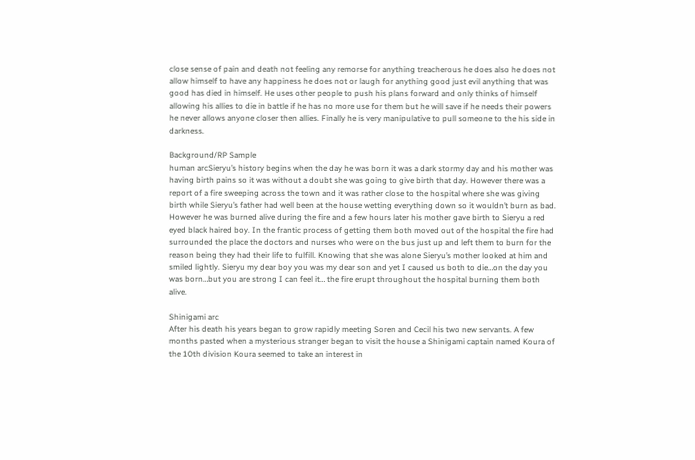close sense of pain and death not feeling any remorse for anything treacherous he does also he does not allow himself to have any happiness he does not or laugh for anything good just evil anything that was good has died in himself. He uses other people to push his plans forward and only thinks of himself allowing his allies to die in battle if he has no more use for them but he will save if he needs their powers he never allows anyone closer then allies. Finally he is very manipulative to pull someone to the his side in darkness.

Background/RP Sample
human arcSieryu’s history begins when the day he was born it was a dark stormy day and his mother was having birth pains so it was without a doubt she was going to give birth that day. However there was a report of a fire sweeping across the town and it was rather close to the hospital where she was giving birth while Sieryu’s father had well been at the house wetting everything down so it wouldn’t burn as bad. However he was burned alive during the fire and a few hours later his mother gave birth to Sieryu a red eyed black haired boy. In the frantic process of getting them both moved out of the hospital the fire had surrounded the place the doctors and nurses who were on the bus just up and left them to burn for the reason being they had their life to fulfill. Knowing that she was alone Sieryu’s mother looked at him and smiled lightly. Sieryu my dear boy you was my dear son and yet I caused us both to die…on the day you was born…but you are strong I can feel it… the fire erupt throughout the hospital burning them both alive.

Shinigami arc
After his death his years began to grow rapidly meeting Soren and Cecil his two new servants. A few months pasted when a mysterious stranger began to visit the house a Shinigami captain named Koura of the 10th division Koura seemed to take an interest in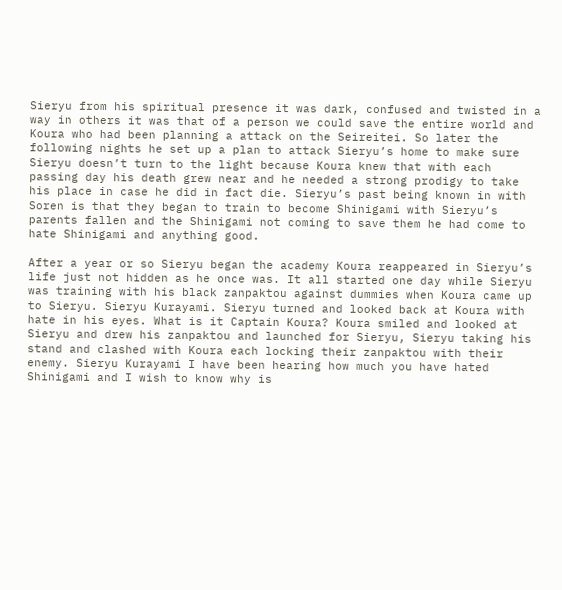Sieryu from his spiritual presence it was dark, confused and twisted in a way in others it was that of a person we could save the entire world and Koura who had been planning a attack on the Seireitei. So later the following nights he set up a plan to attack Sieryu’s home to make sure Sieryu doesn’t turn to the light because Koura knew that with each passing day his death grew near and he needed a strong prodigy to take his place in case he did in fact die. Sieryu’s past being known in with Soren is that they began to train to become Shinigami with Sieryu’s parents fallen and the Shinigami not coming to save them he had come to hate Shinigami and anything good.

After a year or so Sieryu began the academy Koura reappeared in Sieryu’s life just not hidden as he once was. It all started one day while Sieryu was training with his black zanpaktou against dummies when Koura came up to Sieryu. Sieryu Kurayami. Sieryu turned and looked back at Koura with hate in his eyes. What is it Captain Koura? Koura smiled and looked at Sieryu and drew his zanpaktou and launched for Sieryu, Sieryu taking his stand and clashed with Koura each locking their zanpaktou with their enemy. Sieryu Kurayami I have been hearing how much you have hated Shinigami and I wish to know why is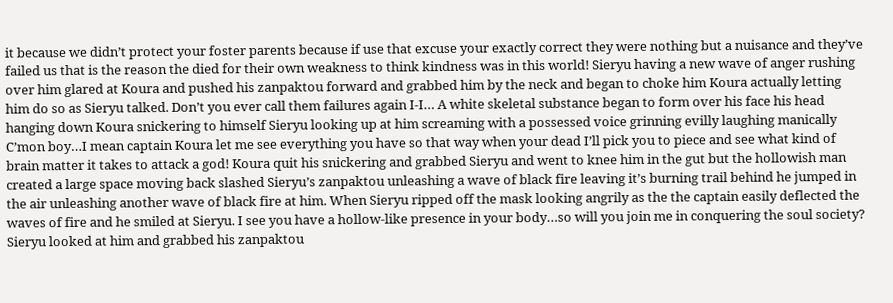it because we didn’t protect your foster parents because if use that excuse your exactly correct they were nothing but a nuisance and they’ve failed us that is the reason the died for their own weakness to think kindness was in this world! Sieryu having a new wave of anger rushing over him glared at Koura and pushed his zanpaktou forward and grabbed him by the neck and began to choke him Koura actually letting him do so as Sieryu talked. Don’t you ever call them failures again I-I… A white skeletal substance began to form over his face his head hanging down Koura snickering to himself Sieryu looking up at him screaming with a possessed voice grinning evilly laughing manically C’mon boy…I mean captain Koura let me see everything you have so that way when your dead I’ll pick you to piece and see what kind of brain matter it takes to attack a god! Koura quit his snickering and grabbed Sieryu and went to knee him in the gut but the hollowish man created a large space moving back slashed Sieryu’s zanpaktou unleashing a wave of black fire leaving it’s burning trail behind he jumped in the air unleashing another wave of black fire at him. When Sieryu ripped off the mask looking angrily as the the captain easily deflected the waves of fire and he smiled at Sieryu. I see you have a hollow-like presence in your body…so will you join me in conquering the soul society? Sieryu looked at him and grabbed his zanpaktou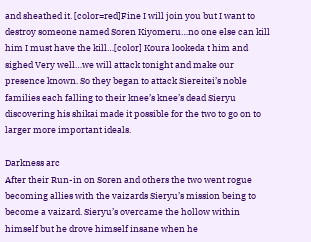and sheathed it. [color=red]Fine I will join you but I want to destroy someone named Soren Kiyomeru…no one else can kill him I must have the kill…[color] Koura lookeda t him and sighed Very well…we will attack tonight and make our presence known. So they began to attack Siereitei’s noble families each falling to their knee’s knee’s dead Sieryu discovering his shikai made it possible for the two to go on to larger more important ideals.

Darkness arc
After their Run-in on Soren and others the two went rogue becoming allies with the vaizards Sieryu’s mission being to become a vaizard. Sieryu’s overcame the hollow within himself but he drove himself insane when he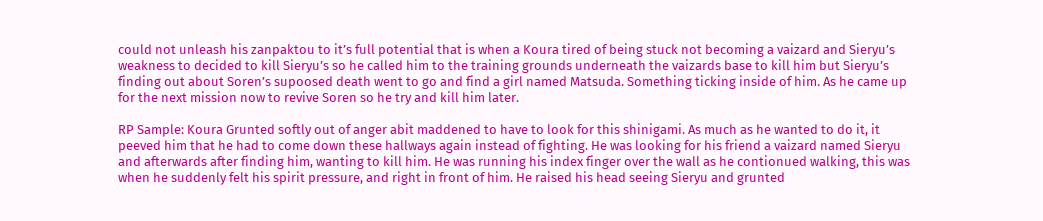could not unleash his zanpaktou to it’s full potential that is when a Koura tired of being stuck not becoming a vaizard and Sieryu’s weakness to decided to kill Sieryu’s so he called him to the training grounds underneath the vaizards base to kill him but Sieryu’s finding out about Soren’s supoosed death went to go and find a girl named Matsuda. Something ticking inside of him. As he came up for the next mission now to revive Soren so he try and kill him later.

RP Sample: Koura Grunted softly out of anger abit maddened to have to look for this shinigami. As much as he wanted to do it, it peeved him that he had to come down these hallways again instead of fighting. He was looking for his friend a vaizard named Sieryu and afterwards after finding him, wanting to kill him. He was running his index finger over the wall as he contionued walking, this was when he suddenly felt his spirit pressure, and right in front of him. He raised his head seeing Sieryu and grunted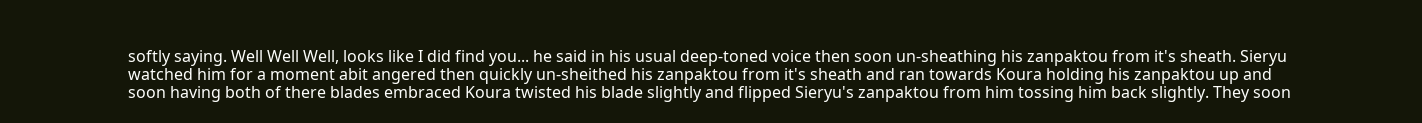softly saying. Well Well Well, looks like I did find you... he said in his usual deep-toned voice then soon un-sheathing his zanpaktou from it's sheath. Sieryu watched him for a moment abit angered then quickly un-sheithed his zanpaktou from it's sheath and ran towards Koura holding his zanpaktou up and soon having both of there blades embraced Koura twisted his blade slightly and flipped Sieryu's zanpaktou from him tossing him back slightly. They soon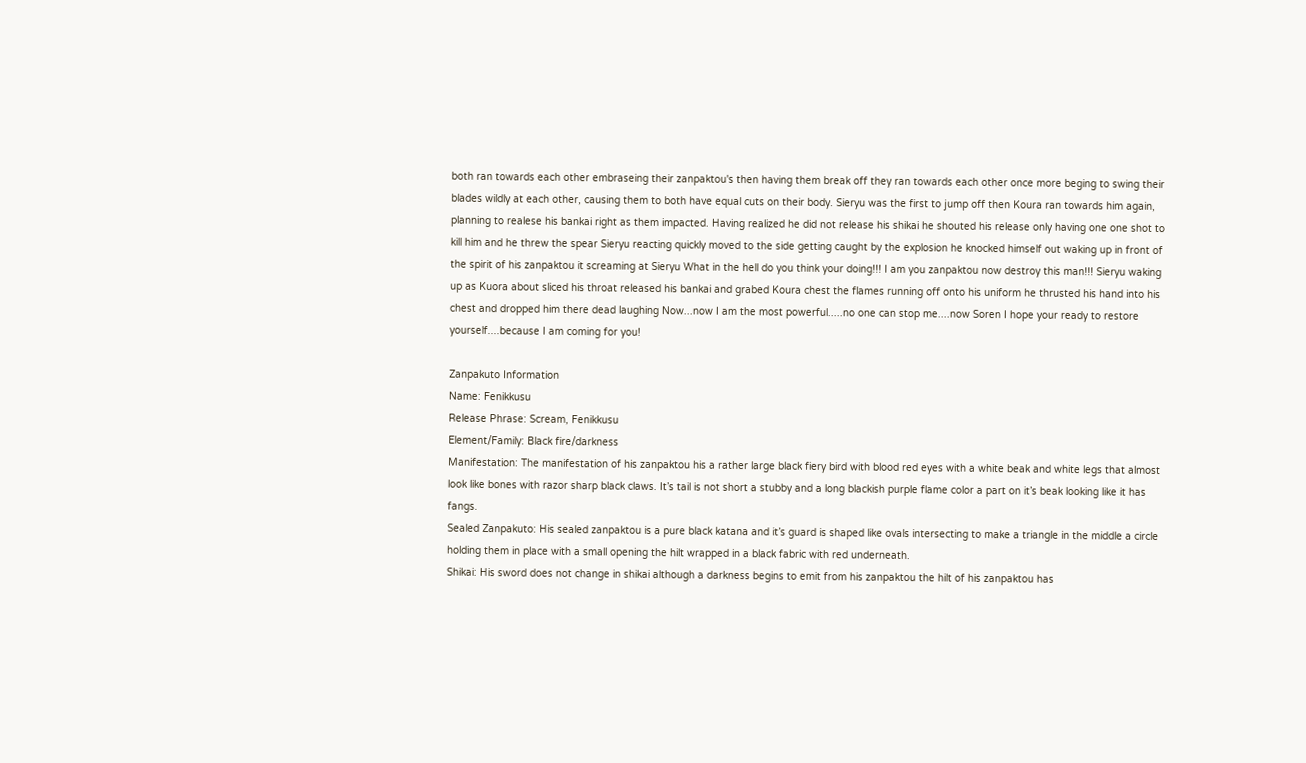both ran towards each other embraseing their zanpaktou's then having them break off they ran towards each other once more beging to swing their blades wildly at each other, causing them to both have equal cuts on their body. Sieryu was the first to jump off then Koura ran towards him again, planning to realese his bankai right as them impacted. Having realized he did not release his shikai he shouted his release only having one one shot to kill him and he threw the spear Sieryu reacting quickly moved to the side getting caught by the explosion he knocked himself out waking up in front of the spirit of his zanpaktou it screaming at Sieryu What in the hell do you think your doing!!! I am you zanpaktou now destroy this man!!! Sieryu waking up as Kuora about sliced his throat released his bankai and grabed Koura chest the flames running off onto his uniform he thrusted his hand into his chest and dropped him there dead laughing Now...now I am the most powerful.....no one can stop me....now Soren I hope your ready to restore yourself....because I am coming for you!

Zanpakuto Information
Name: Fenikkusu
Release Phrase: Scream, Fenikkusu
Element/Family: Black fire/darkness
Manifestation: The manifestation of his zanpaktou his a rather large black fiery bird with blood red eyes with a white beak and white legs that almost look like bones with razor sharp black claws. It’s tail is not short a stubby and a long blackish purple flame color a part on it’s beak looking like it has fangs.
Sealed Zanpakuto: His sealed zanpaktou is a pure black katana and it’s guard is shaped like ovals intersecting to make a triangle in the middle a circle holding them in place with a small opening the hilt wrapped in a black fabric with red underneath.
Shikai: His sword does not change in shikai although a darkness begins to emit from his zanpaktou the hilt of his zanpaktou has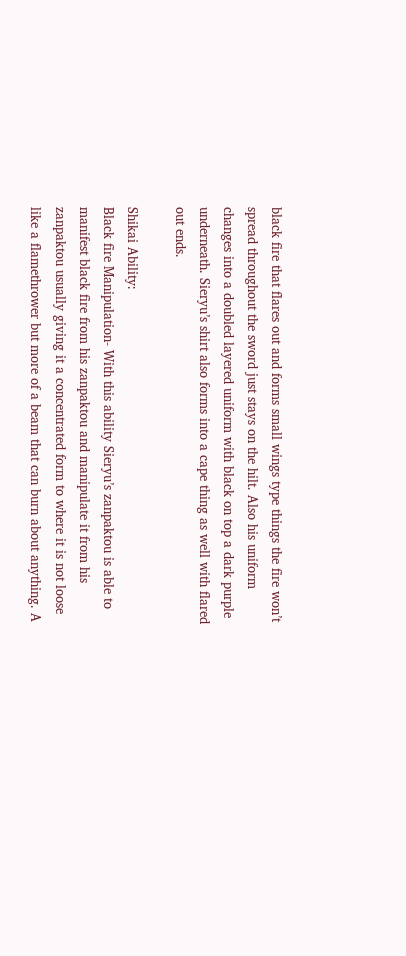black fire that flares out and forms small wings type things the fire won’t spread throughout the sword just stays on the hilt. Also his uniform changes into a doubled layered uniform with black on top a dark purple underneath. Sieryu’s shirt also forms into a cape thing as well with flared out ends.

Shikai Ability:
Black fire Manipulation- With this ability Sieryu’s zanpaktou is able to manifest black fire from his zanpaktou and manipulate it from his zanpaktou usually giving it a concentrated form to where it is not loose like a flamethrower but more of a beam that can burn about anything. A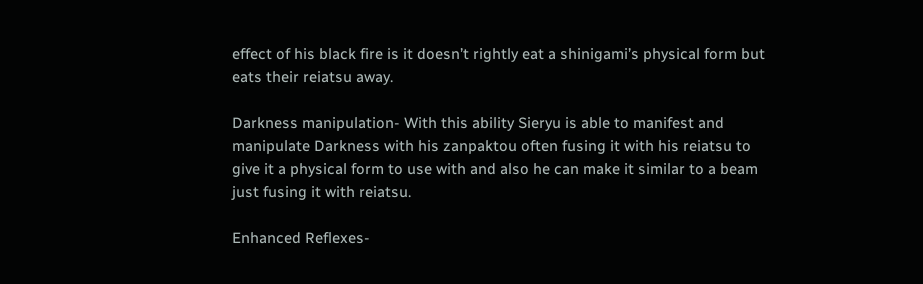effect of his black fire is it doesn’t rightly eat a shinigami’s physical form but eats their reiatsu away.

Darkness manipulation- With this ability Sieryu is able to manifest and manipulate Darkness with his zanpaktou often fusing it with his reiatsu to give it a physical form to use with and also he can make it similar to a beam just fusing it with reiatsu.

Enhanced Reflexes-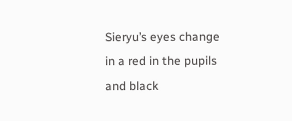Sieryu’s eyes change in a red in the pupils and black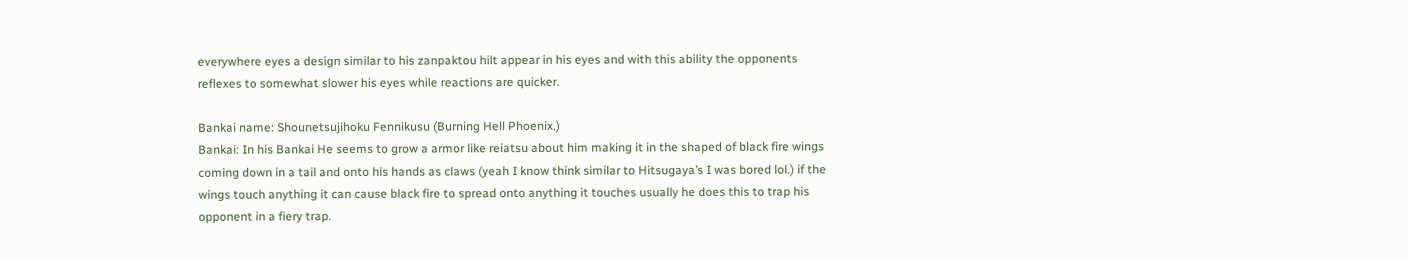everywhere eyes a design similar to his zanpaktou hilt appear in his eyes and with this ability the opponents reflexes to somewhat slower his eyes while reactions are quicker.

Bankai name: Shounetsujihoku Fennikusu (Burning Hell Phoenix.)
Bankai: In his Bankai He seems to grow a armor like reiatsu about him making it in the shaped of black fire wings coming down in a tail and onto his hands as claws (yeah I know think similar to Hitsugaya’s I was bored lol.) if the wings touch anything it can cause black fire to spread onto anything it touches usually he does this to trap his opponent in a fiery trap.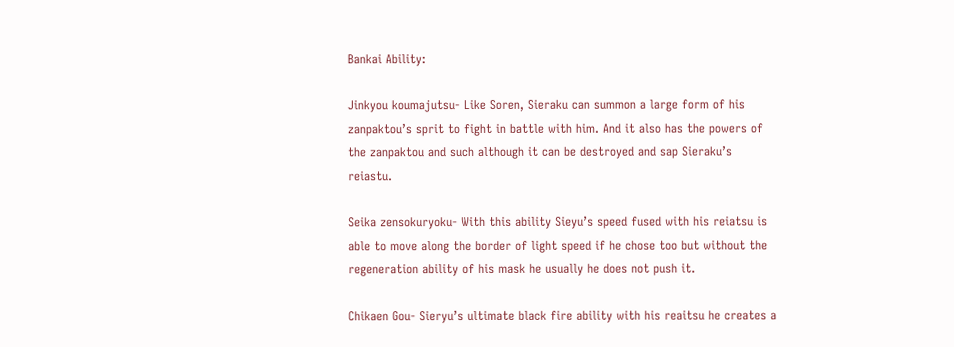Bankai Ability:

Jinkyou koumajutsu- Like Soren, Sieraku can summon a large form of his zanpaktou’s sprit to fight in battle with him. And it also has the powers of the zanpaktou and such although it can be destroyed and sap Sieraku’s reiastu.

Seika zensokuryoku- With this ability Sieyu’s speed fused with his reiatsu is able to move along the border of light speed if he chose too but without the regeneration ability of his mask he usually he does not push it.

Chikaen Gou- Sieryu’s ultimate black fire ability with his reaitsu he creates a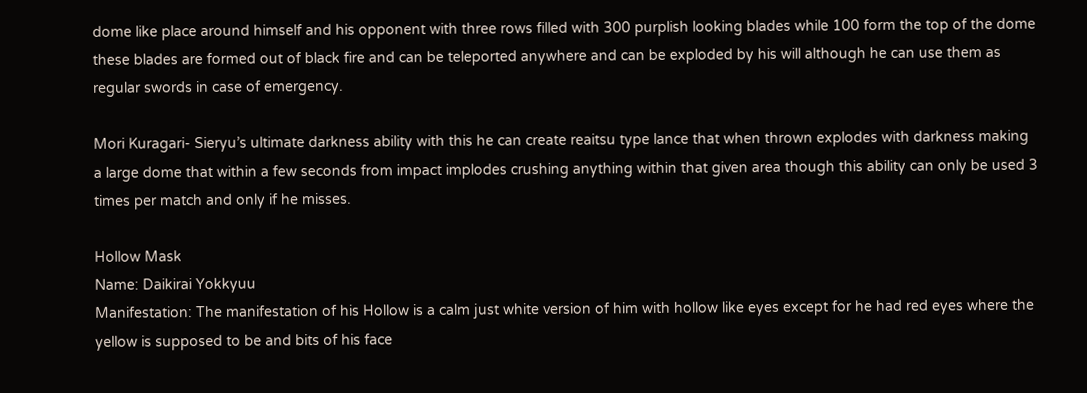dome like place around himself and his opponent with three rows filled with 300 purplish looking blades while 100 form the top of the dome these blades are formed out of black fire and can be teleported anywhere and can be exploded by his will although he can use them as regular swords in case of emergency.

Mori Kuragari- Sieryu’s ultimate darkness ability with this he can create reaitsu type lance that when thrown explodes with darkness making a large dome that within a few seconds from impact implodes crushing anything within that given area though this ability can only be used 3 times per match and only if he misses.

Hollow Mask
Name: Daikirai Yokkyuu
Manifestation: The manifestation of his Hollow is a calm just white version of him with hollow like eyes except for he had red eyes where the yellow is supposed to be and bits of his face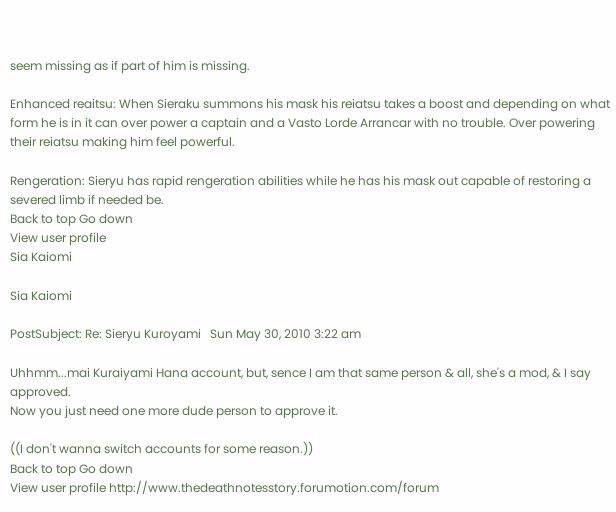seem missing as if part of him is missing.

Enhanced reaitsu: When Sieraku summons his mask his reiatsu takes a boost and depending on what form he is in it can over power a captain and a Vasto Lorde Arrancar with no trouble. Over powering their reiatsu making him feel powerful.

Rengeration: Sieryu has rapid rengeration abilities while he has his mask out capable of restoring a severed limb if needed be.
Back to top Go down
View user profile
Sia Kaiomi

Sia Kaiomi

PostSubject: Re: Sieryu Kuroyami   Sun May 30, 2010 3:22 am

Uhhmm...mai Kuraiyami Hana account, but, sence I am that same person & all, she's a mod, & I say approved.
Now you just need one more dude person to approve it.

((I don't wanna switch accounts for some reason.))
Back to top Go down
View user profile http://www.thedeathnotesstory.forumotion.com/forum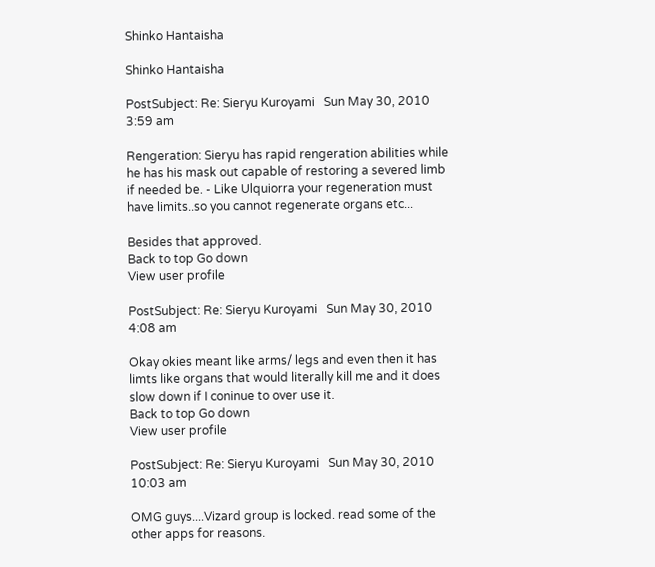Shinko Hantaisha

Shinko Hantaisha

PostSubject: Re: Sieryu Kuroyami   Sun May 30, 2010 3:59 am

Rengeration: Sieryu has rapid rengeration abilities while he has his mask out capable of restoring a severed limb if needed be. - Like Ulquiorra your regeneration must have limits..so you cannot regenerate organs etc...

Besides that approved.
Back to top Go down
View user profile

PostSubject: Re: Sieryu Kuroyami   Sun May 30, 2010 4:08 am

Okay okies meant like arms/ legs and even then it has limts like organs that would literally kill me and it does slow down if I coninue to over use it.
Back to top Go down
View user profile

PostSubject: Re: Sieryu Kuroyami   Sun May 30, 2010 10:03 am

OMG guys....Vizard group is locked. read some of the other apps for reasons.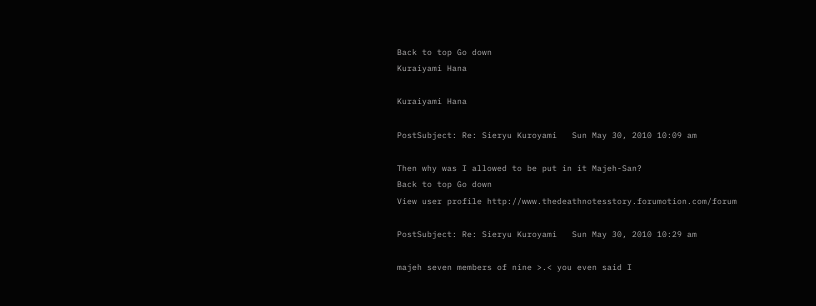Back to top Go down
Kuraiyami Hana

Kuraiyami Hana

PostSubject: Re: Sieryu Kuroyami   Sun May 30, 2010 10:09 am

Then why was I allowed to be put in it Majeh-San?
Back to top Go down
View user profile http://www.thedeathnotesstory.forumotion.com/forum

PostSubject: Re: Sieryu Kuroyami   Sun May 30, 2010 10:29 am

majeh seven members of nine >.< you even said I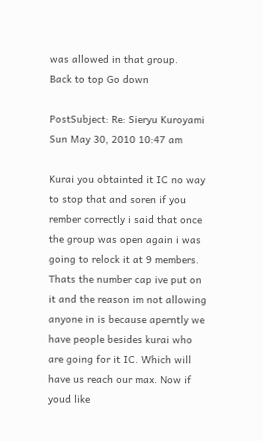was allowed in that group.
Back to top Go down

PostSubject: Re: Sieryu Kuroyami   Sun May 30, 2010 10:47 am

Kurai you obtainted it IC no way to stop that and soren if you rember correctly i said that once the group was open again i was going to relock it at 9 members. Thats the number cap ive put on it and the reason im not allowing anyone in is because aperntly we have people besides kurai who are going for it IC. Which will have us reach our max. Now if youd like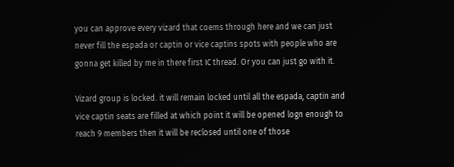you can approve every vizard that coems through here and we can just never fill the espada or captin or vice captins spots with people who are gonna get killed by me in there first IC thread. Or you can just go with it.

Vizard group is locked. it will remain locked until all the espada, captin and vice captin seats are filled at which point it will be opened logn enough to reach 9 members then it will be reclosed until one of those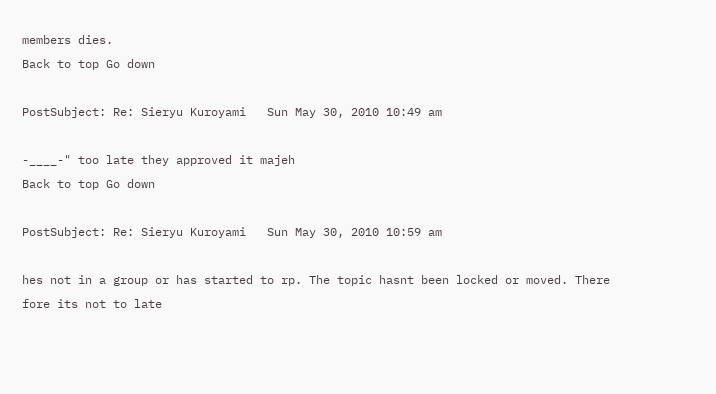members dies.
Back to top Go down

PostSubject: Re: Sieryu Kuroyami   Sun May 30, 2010 10:49 am

-____-" too late they approved it majeh
Back to top Go down

PostSubject: Re: Sieryu Kuroyami   Sun May 30, 2010 10:59 am

hes not in a group or has started to rp. The topic hasnt been locked or moved. There fore its not to late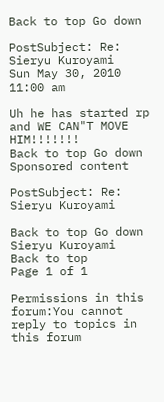Back to top Go down

PostSubject: Re: Sieryu Kuroyami   Sun May 30, 2010 11:00 am

Uh he has started rp and WE CAN"T MOVE HIM!!!!!!!
Back to top Go down
Sponsored content

PostSubject: Re: Sieryu Kuroyami

Back to top Go down
Sieryu Kuroyami
Back to top
Page 1 of 1

Permissions in this forum:You cannot reply to topics in this forum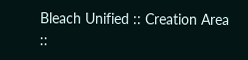Bleach Unified :: Creation Area ::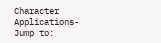Character Applications-
Jump to: